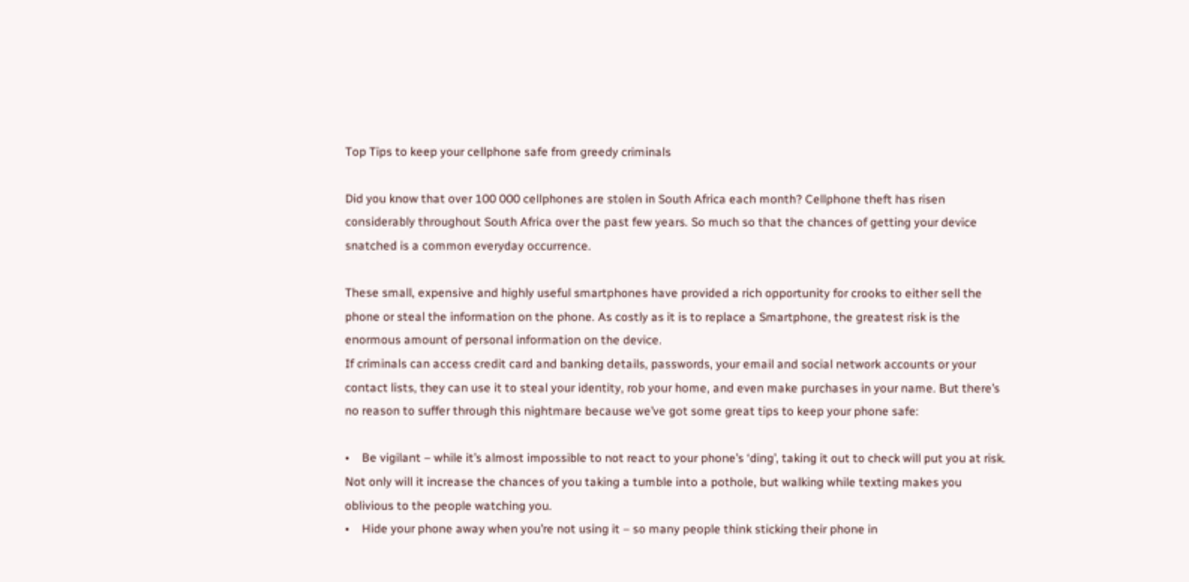Top Tips to keep your cellphone safe from greedy criminals

Did you know that over 100 000 cellphones are stolen in South Africa each month? Cellphone theft has risen considerably throughout South Africa over the past few years. So much so that the chances of getting your device snatched is a common everyday occurrence.

These small, expensive and highly useful smartphones have provided a rich opportunity for crooks to either sell the phone or steal the information on the phone. As costly as it is to replace a Smartphone, the greatest risk is the enormous amount of personal information on the device.
If criminals can access credit card and banking details, passwords, your email and social network accounts or your contact lists, they can use it to steal your identity, rob your home, and even make purchases in your name. But there’s no reason to suffer through this nightmare because we’ve got some great tips to keep your phone safe:

•    Be vigilant – while it’s almost impossible to not react to your phone’s ‘ding’, taking it out to check will put you at risk. Not only will it increase the chances of you taking a tumble into a pothole, but walking while texting makes you oblivious to the people watching you.
•    Hide your phone away when you’re not using it – so many people think sticking their phone in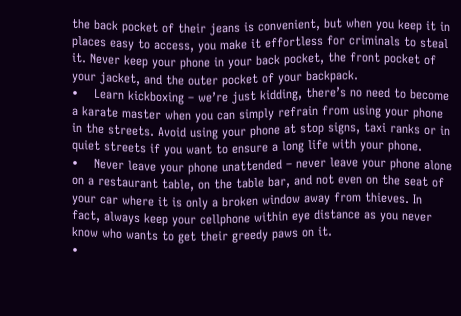the back pocket of their jeans is convenient, but when you keep it in places easy to access, you make it effortless for criminals to steal it. Never keep your phone in your back pocket, the front pocket of your jacket, and the outer pocket of your backpack.
•    Learn kickboxing – we’re just kidding, there’s no need to become a karate master when you can simply refrain from using your phone in the streets. Avoid using your phone at stop signs, taxi ranks or in quiet streets if you want to ensure a long life with your phone.
•    Never leave your phone unattended – never leave your phone alone on a restaurant table, on the table bar, and not even on the seat of your car where it is only a broken window away from thieves. In fact, always keep your cellphone within eye distance as you never know who wants to get their greedy paws on it.
•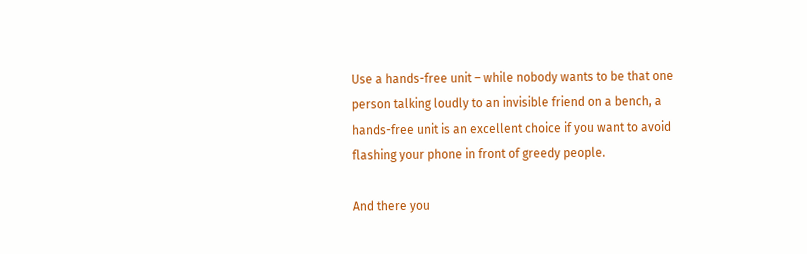Use a hands-free unit – while nobody wants to be that one person talking loudly to an invisible friend on a bench, a hands-free unit is an excellent choice if you want to avoid flashing your phone in front of greedy people.

And there you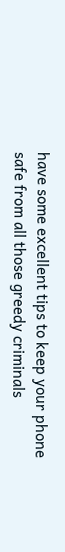have some excellent tips to keep your phone safe from all those greedy criminals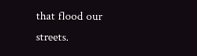that flood our streets.